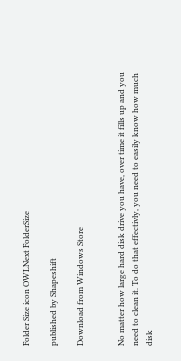Folder Size icon OWLNext FolderSize

published by Shapeshift

Download from Windows Store


No matter how large hard disk drive you have, over time it fills up and you need to clean it. To do that effectivly, you need to easily know how much disk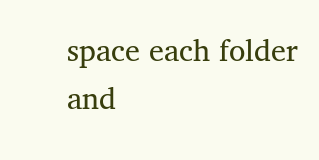space each folder and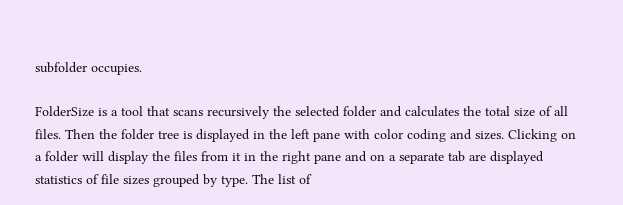subfolder occupies.

FolderSize is a tool that scans recursively the selected folder and calculates the total size of all files. Then the folder tree is displayed in the left pane with color coding and sizes. Clicking on a folder will display the files from it in the right pane and on a separate tab are displayed statistics of file sizes grouped by type. The list of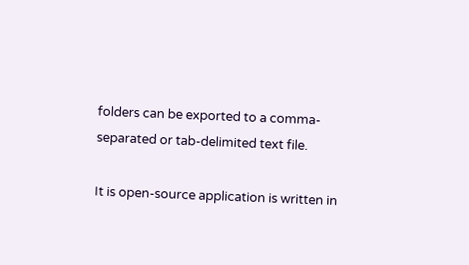folders can be exported to a comma-separated or tab-delimited text file.

It is open-source application is written in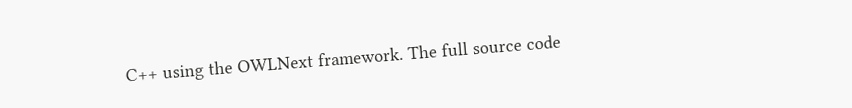C++ using the OWLNext framework. The full source code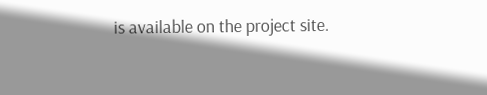is available on the project site.